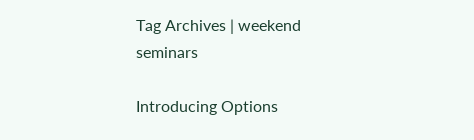Tag Archives | weekend seminars

Introducing Options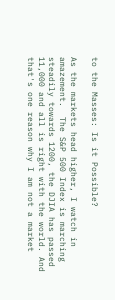to the Masses: Is it Possible?

As the markets head higher, I watch in amazement.  The S&P 500 Index is marching steadily towards 1200, the DJIA has passed 11,000 and all is right with the world. And that's one reason why I am not a market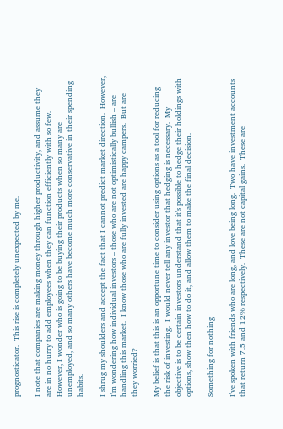prognosticator.  This rise is completely unexpected by me.

I note that companies are making money through higher productivity, and assume they are in no hurry to add employees when they can function efficiently with so few.  However, I wonder who is going to be buying their products when so many are unemployed, and so many others have become much more conservative in their spending habits.

I shrug my shoulders and accept the fact that I cannot predict market direction.  However, I'm wondering how individual investors – those who are not optimistically bullish – are handling this market.  I know those who are fully invested are happy campers.  But are they worried?

My belief is that this is an opportune time to consider using options as a tool for reducing the risk of investing.  I would never tell any investor that hedging is necessary.  My objective is to be certain investors understand that it's possible to hedge their holdings with options, show then how to do it, and allow them to make the final decision.

Something for nothing

I've spoken with friends who are long, and love being long.  Two have investment accounts that return 7.5 and 12% respectively.  These are not capital gains.  These are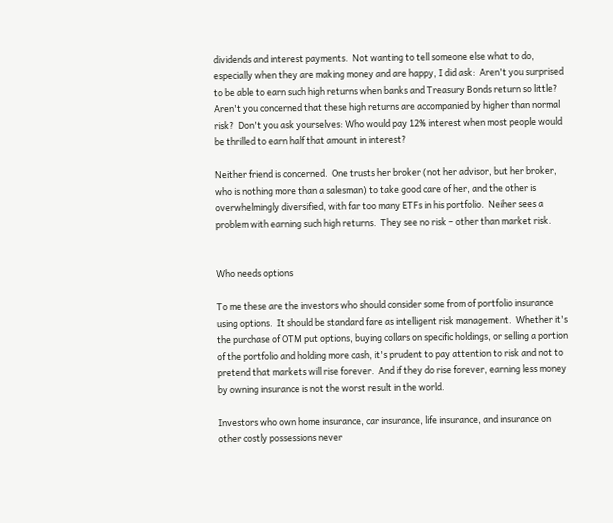dividends and interest payments.  Not wanting to tell someone else what to do, especially when they are making money and are happy, I did ask:  Aren't you surprised to be able to earn such high returns when banks and Treasury Bonds return so little?  Aren't you concerned that these high returns are accompanied by higher than normal risk?  Don't you ask yourselves: Who would pay 12% interest when most people would be thrilled to earn half that amount in interest?

Neither friend is concerned.  One trusts her broker (not her advisor, but her broker, who is nothing more than a salesman) to take good care of her, and the other is overwhelmingly diversified, with far too many ETFs in his portfolio.  Neiher sees a problem with earning such high returns.  They see no risk – other than market risk.


Who needs options

To me these are the investors who should consider some from of portfolio insurance using options.  It should be standard fare as intelligent risk management.  Whether it's the purchase of OTM put options, buying collars on specific holdings, or selling a portion of the portfolio and holding more cash, it's prudent to pay attention to risk and not to pretend that markets will rise forever.  And if they do rise forever, earning less money by owning insurance is not the worst result in the world.

Investors who own home insurance, car insurance, life insurance, and insurance on other costly possessions never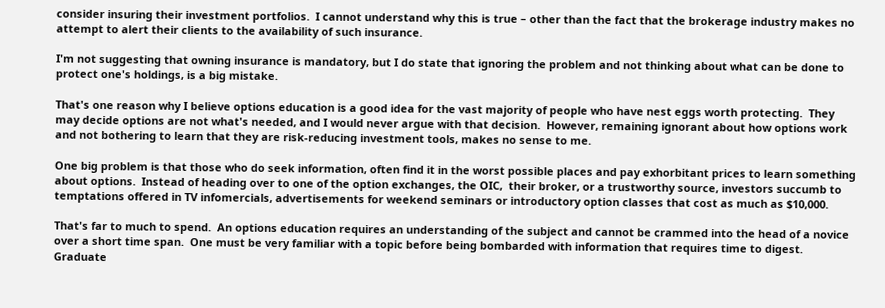consider insuring their investment portfolios.  I cannot understand why this is true – other than the fact that the brokerage industry makes no attempt to alert their clients to the availability of such insurance.

I'm not suggesting that owning insurance is mandatory, but I do state that ignoring the problem and not thinking about what can be done to protect one's holdings, is a big mistake.

That's one reason why I believe options education is a good idea for the vast majority of people who have nest eggs worth protecting.  They may decide options are not what's needed, and I would never argue with that decision.  However, remaining ignorant about how options work and not bothering to learn that they are risk-reducing investment tools, makes no sense to me.

One big problem is that those who do seek information, often find it in the worst possible places and pay exhorbitant prices to learn something about options.  Instead of heading over to one of the option exchanges, the OIC,  their broker, or a trustworthy source, investors succumb to temptations offered in TV infomercials, advertisements for weekend seminars or introductory option classes that cost as much as $10,000.

That's far to much to spend.  An options education requires an understanding of the subject and cannot be crammed into the head of a novice over a short time span.  One must be very familiar with a topic before being bombarded with information that requires time to digest.  Graduate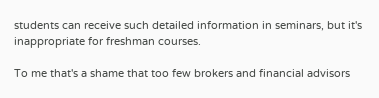students can receive such detailed information in seminars, but it's inappropriate for freshman courses.

To me that's a shame that too few brokers and financial advisors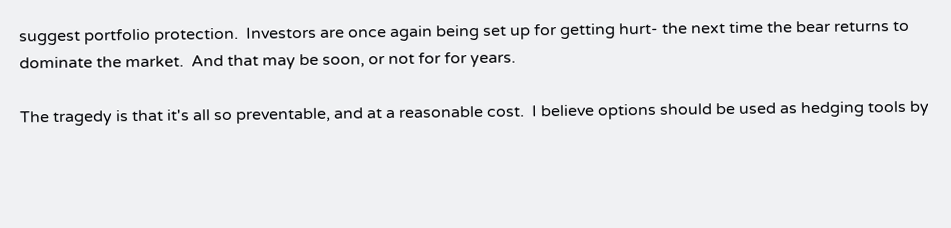suggest portfolio protection.  Investors are once again being set up for getting hurt- the next time the bear returns to dominate the market.  And that may be soon, or not for for years.

The tragedy is that it's all so preventable, and at a reasonable cost.  I believe options should be used as hedging tools by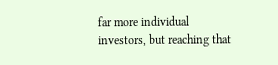far more individual investors, but reaching that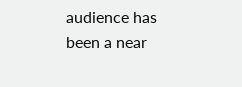audience has been a near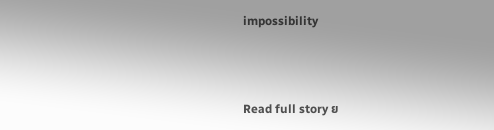impossibility



Read full story ย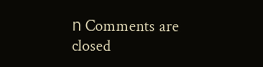ท Comments are closed